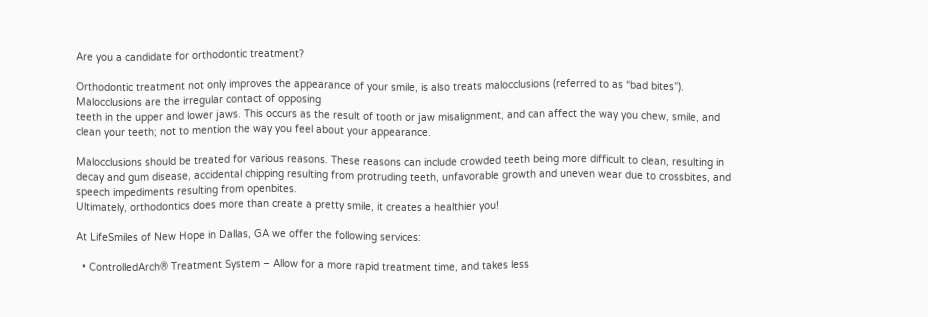Are you a candidate for orthodontic treatment?

Orthodontic treatment not only improves the appearance of your smile, is also treats malocclusions (referred to as “bad bites”). Malocclusions are the irregular contact of opposing
teeth in the upper and lower jaws. This occurs as the result of tooth or jaw misalignment, and can affect the way you chew, smile, and clean your teeth; not to mention the way you feel about your appearance.

Malocclusions should be treated for various reasons. These reasons can include crowded teeth being more difficult to clean, resulting in decay and gum disease, accidental chipping resulting from protruding teeth, unfavorable growth and uneven wear due to crossbites, and speech impediments resulting from openbites.
Ultimately, orthodontics does more than create a pretty smile, it creates a healthier you!

At LifeSmiles of New Hope in Dallas, GA we offer the following services:

  • ControlledArch® Treatment System – Allow for a more rapid treatment time, and takes less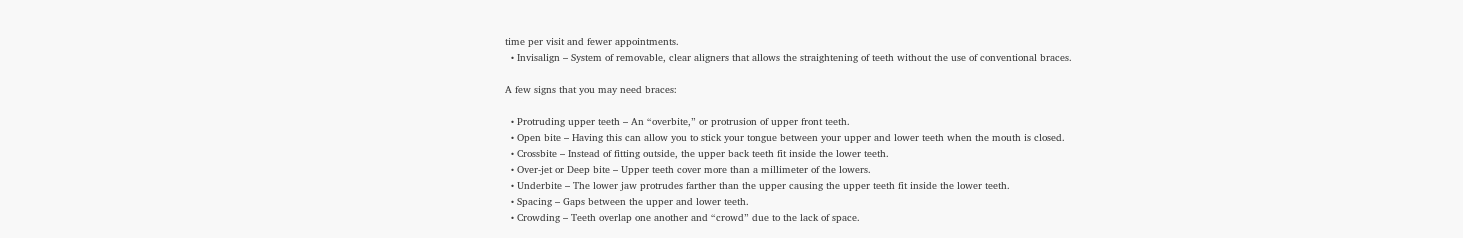time per visit and fewer appointments.
  • Invisalign – System of removable, clear aligners that allows the straightening of teeth without the use of conventional braces.

A few signs that you may need braces:

  • Protruding upper teeth – An “overbite,” or protrusion of upper front teeth.
  • Open bite – Having this can allow you to stick your tongue between your upper and lower teeth when the mouth is closed.
  • Crossbite – Instead of fitting outside, the upper back teeth fit inside the lower teeth.
  • Over-jet or Deep bite – Upper teeth cover more than a millimeter of the lowers.
  • Underbite – The lower jaw protrudes farther than the upper causing the upper teeth fit inside the lower teeth.
  • Spacing – Gaps between the upper and lower teeth.
  • Crowding – Teeth overlap one another and “crowd” due to the lack of space.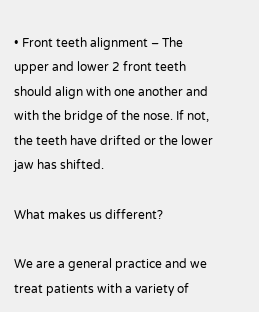• Front teeth alignment – The upper and lower 2 front teeth should align with one another and with the bridge of the nose. If not, the teeth have drifted or the lower jaw has shifted.

What makes us different?

We are a general practice and we treat patients with a variety of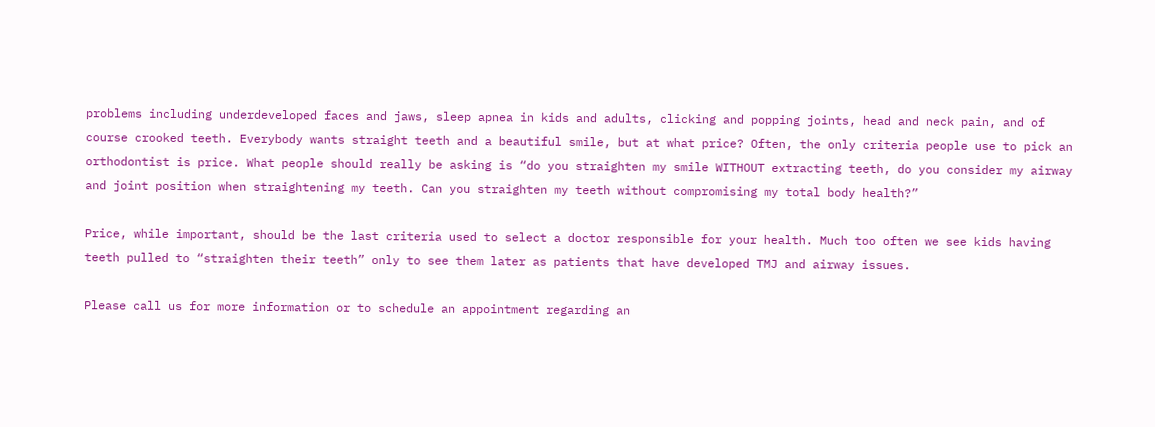problems including underdeveloped faces and jaws, sleep apnea in kids and adults, clicking and popping joints, head and neck pain, and of course crooked teeth. Everybody wants straight teeth and a beautiful smile, but at what price? Often, the only criteria people use to pick an orthodontist is price. What people should really be asking is “do you straighten my smile WITHOUT extracting teeth, do you consider my airway and joint position when straightening my teeth. Can you straighten my teeth without compromising my total body health?”

Price, while important, should be the last criteria used to select a doctor responsible for your health. Much too often we see kids having teeth pulled to “straighten their teeth” only to see them later as patients that have developed TMJ and airway issues.

Please call us for more information or to schedule an appointment regarding an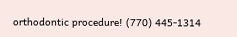orthodontic procedure! (770) 445-1314